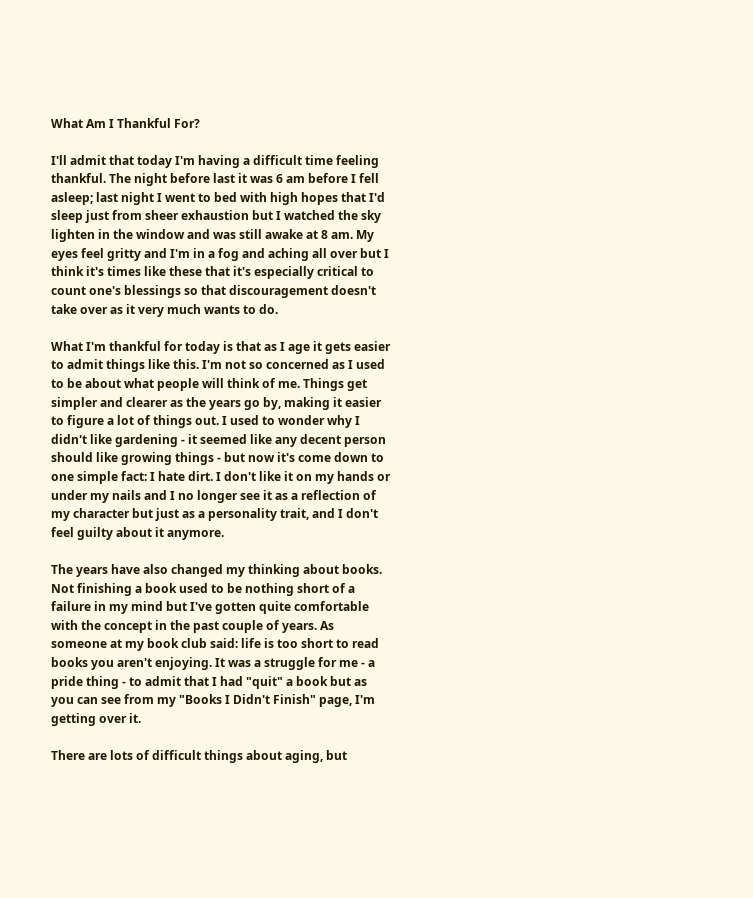What Am I Thankful For?

I'll admit that today I'm having a difficult time feeling thankful. The night before last it was 6 am before I fell asleep; last night I went to bed with high hopes that I'd sleep just from sheer exhaustion but I watched the sky lighten in the window and was still awake at 8 am. My eyes feel gritty and I'm in a fog and aching all over but I think it's times like these that it's especially critical to count one's blessings so that discouragement doesn't take over as it very much wants to do.

What I'm thankful for today is that as I age it gets easier to admit things like this. I'm not so concerned as I used to be about what people will think of me. Things get simpler and clearer as the years go by, making it easier to figure a lot of things out. I used to wonder why I didn't like gardening - it seemed like any decent person should like growing things - but now it's come down to one simple fact: I hate dirt. I don't like it on my hands or under my nails and I no longer see it as a reflection of my character but just as a personality trait, and I don't feel guilty about it anymore.

The years have also changed my thinking about books. Not finishing a book used to be nothing short of a failure in my mind but I've gotten quite comfortable with the concept in the past couple of years. As someone at my book club said: life is too short to read books you aren't enjoying. It was a struggle for me - a pride thing - to admit that I had "quit" a book but as you can see from my "Books I Didn't Finish" page, I'm getting over it.

There are lots of difficult things about aging, but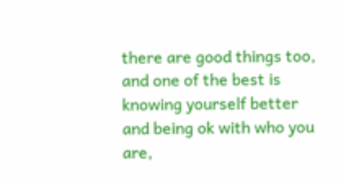there are good things too, and one of the best is knowing yourself better and being ok with who you are,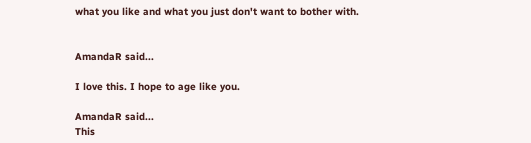what you like and what you just don't want to bother with.


AmandaR said...

I love this. I hope to age like you.

AmandaR said...
This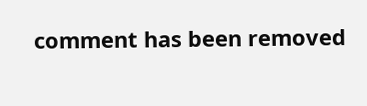comment has been removed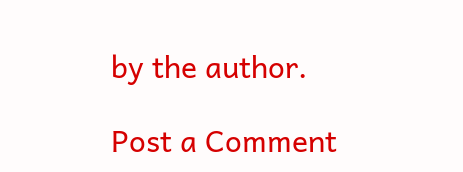by the author.

Post a Comment